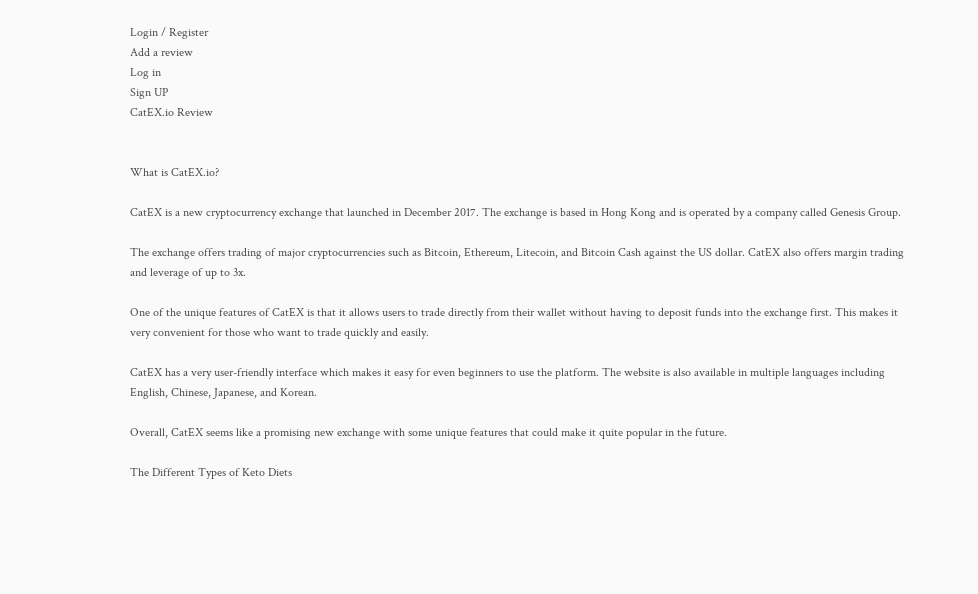Login / Register
Add a review
Log in
Sign UP
CatEX.io Review


What is CatEX.io?

CatEX is a new cryptocurrency exchange that launched in December 2017. The exchange is based in Hong Kong and is operated by a company called Genesis Group.

The exchange offers trading of major cryptocurrencies such as Bitcoin, Ethereum, Litecoin, and Bitcoin Cash against the US dollar. CatEX also offers margin trading and leverage of up to 3x.

One of the unique features of CatEX is that it allows users to trade directly from their wallet without having to deposit funds into the exchange first. This makes it very convenient for those who want to trade quickly and easily.

CatEX has a very user-friendly interface which makes it easy for even beginners to use the platform. The website is also available in multiple languages including English, Chinese, Japanese, and Korean.

Overall, CatEX seems like a promising new exchange with some unique features that could make it quite popular in the future.

The Different Types of Keto Diets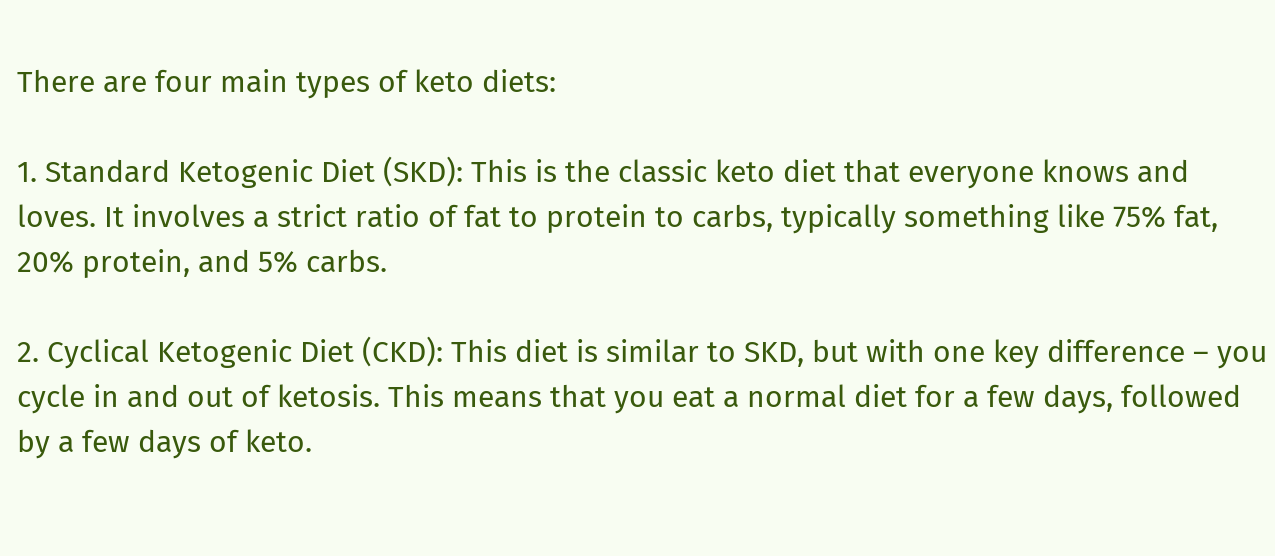There are four main types of keto diets:

1. Standard Ketogenic Diet (SKD): This is the classic keto diet that everyone knows and loves. It involves a strict ratio of fat to protein to carbs, typically something like 75% fat, 20% protein, and 5% carbs.

2. Cyclical Ketogenic Diet (CKD): This diet is similar to SKD, but with one key difference – you cycle in and out of ketosis. This means that you eat a normal diet for a few days, followed by a few days of keto.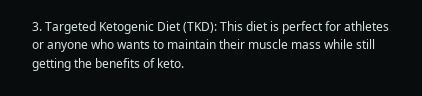3. Targeted Ketogenic Diet (TKD): This diet is perfect for athletes or anyone who wants to maintain their muscle mass while still getting the benefits of keto.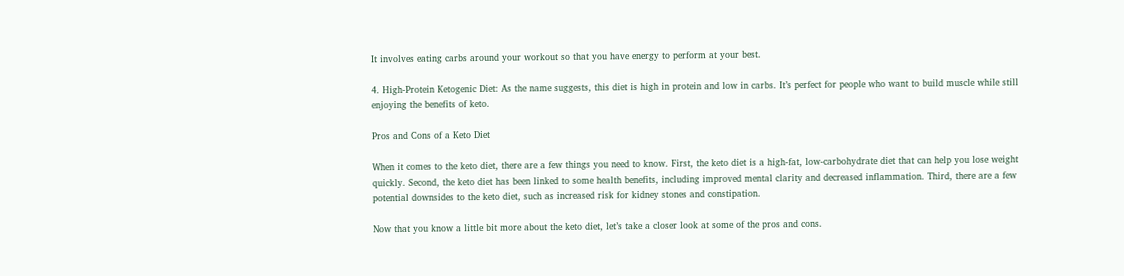It involves eating carbs around your workout so that you have energy to perform at your best.

4. High-Protein Ketogenic Diet: As the name suggests, this diet is high in protein and low in carbs. It’s perfect for people who want to build muscle while still enjoying the benefits of keto.

Pros and Cons of a Keto Diet

When it comes to the keto diet, there are a few things you need to know. First, the keto diet is a high-fat, low-carbohydrate diet that can help you lose weight quickly. Second, the keto diet has been linked to some health benefits, including improved mental clarity and decreased inflammation. Third, there are a few potential downsides to the keto diet, such as increased risk for kidney stones and constipation.

Now that you know a little bit more about the keto diet, let’s take a closer look at some of the pros and cons.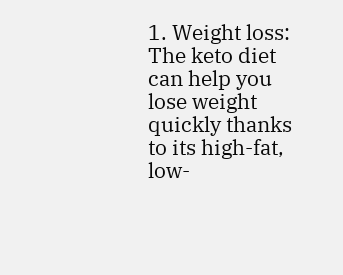1. Weight loss: The keto diet can help you lose weight quickly thanks to its high-fat, low-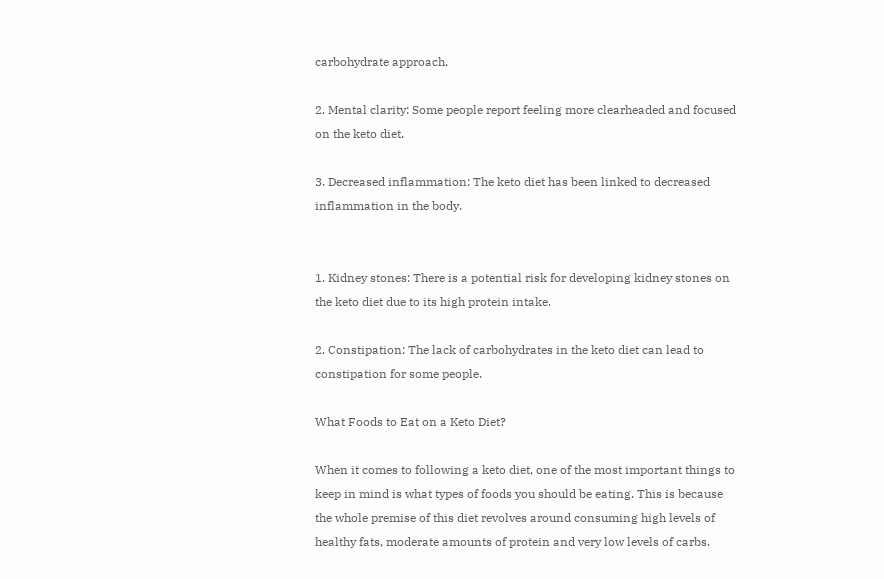carbohydrate approach.

2. Mental clarity: Some people report feeling more clearheaded and focused on the keto diet.

3. Decreased inflammation: The keto diet has been linked to decreased inflammation in the body.


1. Kidney stones: There is a potential risk for developing kidney stones on the keto diet due to its high protein intake.

2. Constipation: The lack of carbohydrates in the keto diet can lead to constipation for some people.

What Foods to Eat on a Keto Diet?

When it comes to following a keto diet, one of the most important things to keep in mind is what types of foods you should be eating. This is because the whole premise of this diet revolves around consuming high levels of healthy fats, moderate amounts of protein and very low levels of carbs.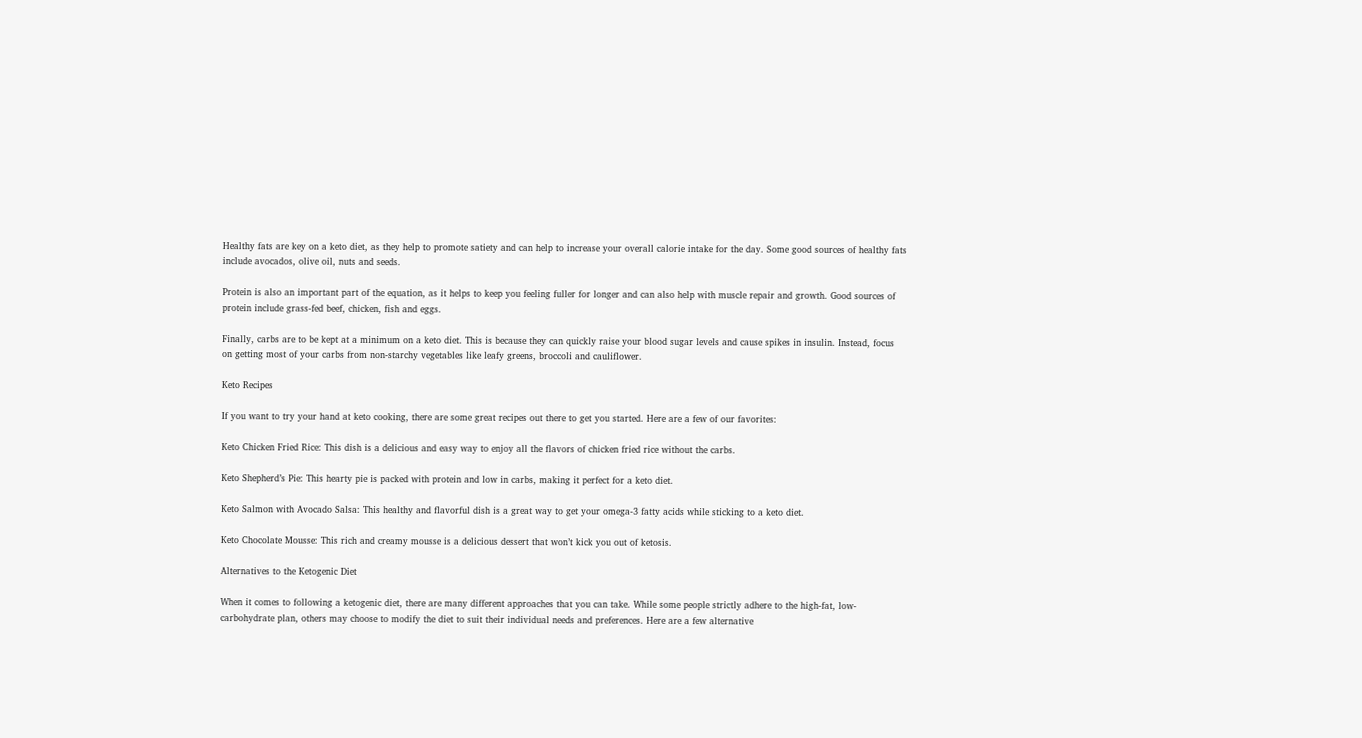Healthy fats are key on a keto diet, as they help to promote satiety and can help to increase your overall calorie intake for the day. Some good sources of healthy fats include avocados, olive oil, nuts and seeds.

Protein is also an important part of the equation, as it helps to keep you feeling fuller for longer and can also help with muscle repair and growth. Good sources of protein include grass-fed beef, chicken, fish and eggs.

Finally, carbs are to be kept at a minimum on a keto diet. This is because they can quickly raise your blood sugar levels and cause spikes in insulin. Instead, focus on getting most of your carbs from non-starchy vegetables like leafy greens, broccoli and cauliflower.

Keto Recipes

If you want to try your hand at keto cooking, there are some great recipes out there to get you started. Here are a few of our favorites:

Keto Chicken Fried Rice: This dish is a delicious and easy way to enjoy all the flavors of chicken fried rice without the carbs.

Keto Shepherd’s Pie: This hearty pie is packed with protein and low in carbs, making it perfect for a keto diet.

Keto Salmon with Avocado Salsa: This healthy and flavorful dish is a great way to get your omega-3 fatty acids while sticking to a keto diet.

Keto Chocolate Mousse: This rich and creamy mousse is a delicious dessert that won’t kick you out of ketosis.

Alternatives to the Ketogenic Diet

When it comes to following a ketogenic diet, there are many different approaches that you can take. While some people strictly adhere to the high-fat, low-carbohydrate plan, others may choose to modify the diet to suit their individual needs and preferences. Here are a few alternative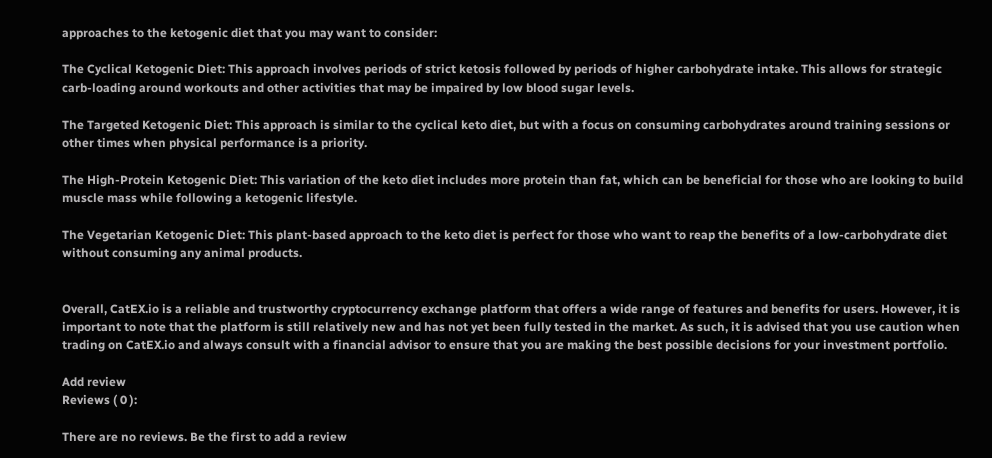approaches to the ketogenic diet that you may want to consider:

The Cyclical Ketogenic Diet: This approach involves periods of strict ketosis followed by periods of higher carbohydrate intake. This allows for strategic carb-loading around workouts and other activities that may be impaired by low blood sugar levels.

The Targeted Ketogenic Diet: This approach is similar to the cyclical keto diet, but with a focus on consuming carbohydrates around training sessions or other times when physical performance is a priority.

The High-Protein Ketogenic Diet: This variation of the keto diet includes more protein than fat, which can be beneficial for those who are looking to build muscle mass while following a ketogenic lifestyle.

The Vegetarian Ketogenic Diet: This plant-based approach to the keto diet is perfect for those who want to reap the benefits of a low-carbohydrate diet without consuming any animal products.


Overall, CatEX.io is a reliable and trustworthy cryptocurrency exchange platform that offers a wide range of features and benefits for users. However, it is important to note that the platform is still relatively new and has not yet been fully tested in the market. As such, it is advised that you use caution when trading on CatEX.io and always consult with a financial advisor to ensure that you are making the best possible decisions for your investment portfolio.

Add review
Reviews ( 0 ):

There are no reviews. Be the first to add a review